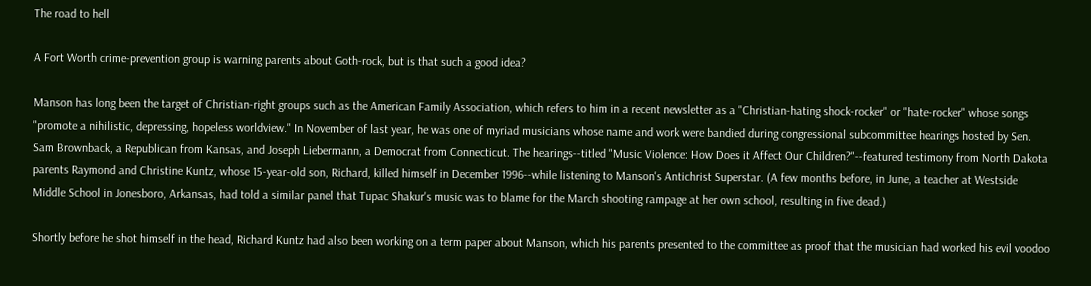The road to hell

A Fort Worth crime-prevention group is warning parents about Goth-rock, but is that such a good idea?

Manson has long been the target of Christian-right groups such as the American Family Association, which refers to him in a recent newsletter as a "Christian-hating shock-rocker" or "hate-rocker" whose songs "promote a nihilistic, depressing, hopeless worldview." In November of last year, he was one of myriad musicians whose name and work were bandied during congressional subcommittee hearings hosted by Sen. Sam Brownback, a Republican from Kansas, and Joseph Liebermann, a Democrat from Connecticut. The hearings--titled "Music Violence: How Does it Affect Our Children?"--featured testimony from North Dakota parents Raymond and Christine Kuntz, whose 15-year-old son, Richard, killed himself in December 1996--while listening to Manson's Antichrist Superstar. (A few months before, in June, a teacher at Westside Middle School in Jonesboro, Arkansas, had told a similar panel that Tupac Shakur's music was to blame for the March shooting rampage at her own school, resulting in five dead.)

Shortly before he shot himself in the head, Richard Kuntz had also been working on a term paper about Manson, which his parents presented to the committee as proof that the musician had worked his evil voodoo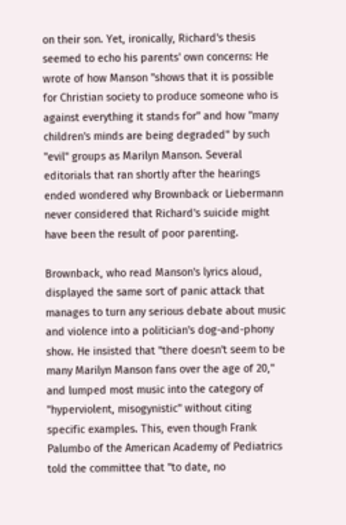on their son. Yet, ironically, Richard's thesis seemed to echo his parents' own concerns: He wrote of how Manson "shows that it is possible for Christian society to produce someone who is against everything it stands for" and how "many children's minds are being degraded" by such "evil" groups as Marilyn Manson. Several editorials that ran shortly after the hearings ended wondered why Brownback or Liebermann never considered that Richard's suicide might have been the result of poor parenting.

Brownback, who read Manson's lyrics aloud, displayed the same sort of panic attack that manages to turn any serious debate about music and violence into a politician's dog-and-phony show. He insisted that "there doesn't seem to be many Marilyn Manson fans over the age of 20," and lumped most music into the category of "hyperviolent, misogynistic" without citing specific examples. This, even though Frank Palumbo of the American Academy of Pediatrics told the committee that "to date, no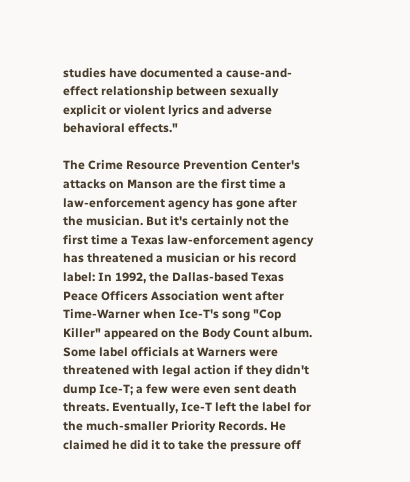studies have documented a cause-and-effect relationship between sexually explicit or violent lyrics and adverse behavioral effects."

The Crime Resource Prevention Center's attacks on Manson are the first time a law-enforcement agency has gone after the musician. But it's certainly not the first time a Texas law-enforcement agency has threatened a musician or his record label: In 1992, the Dallas-based Texas Peace Officers Association went after Time-Warner when Ice-T's song "Cop Killer" appeared on the Body Count album. Some label officials at Warners were threatened with legal action if they didn't dump Ice-T; a few were even sent death threats. Eventually, Ice-T left the label for the much-smaller Priority Records. He claimed he did it to take the pressure off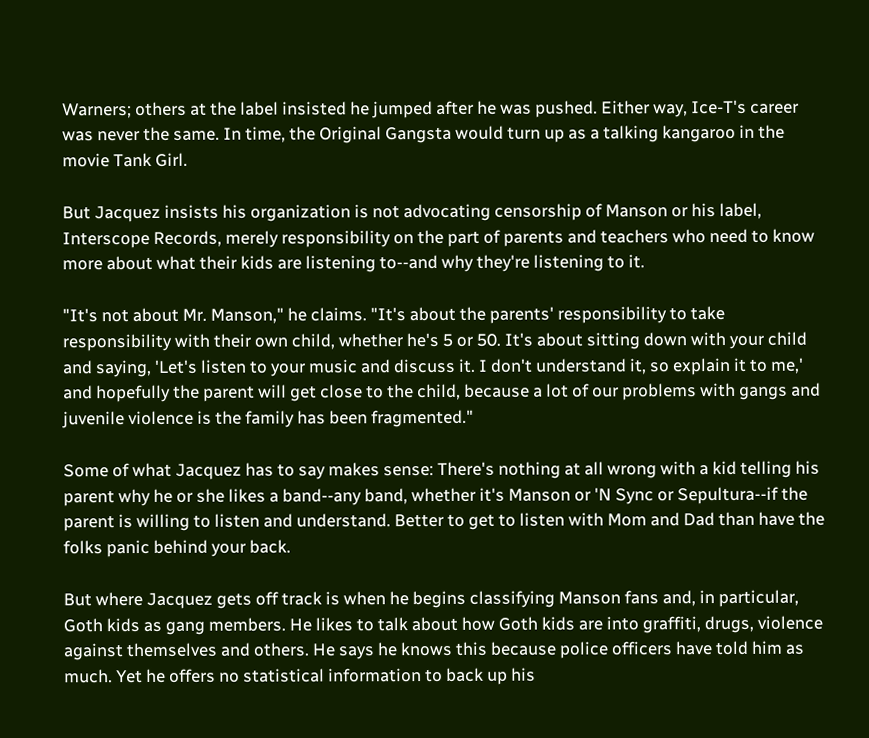Warners; others at the label insisted he jumped after he was pushed. Either way, Ice-T's career was never the same. In time, the Original Gangsta would turn up as a talking kangaroo in the movie Tank Girl.

But Jacquez insists his organization is not advocating censorship of Manson or his label, Interscope Records, merely responsibility on the part of parents and teachers who need to know more about what their kids are listening to--and why they're listening to it.

"It's not about Mr. Manson," he claims. "It's about the parents' responsibility to take responsibility with their own child, whether he's 5 or 50. It's about sitting down with your child and saying, 'Let's listen to your music and discuss it. I don't understand it, so explain it to me,' and hopefully the parent will get close to the child, because a lot of our problems with gangs and juvenile violence is the family has been fragmented."

Some of what Jacquez has to say makes sense: There's nothing at all wrong with a kid telling his parent why he or she likes a band--any band, whether it's Manson or 'N Sync or Sepultura--if the parent is willing to listen and understand. Better to get to listen with Mom and Dad than have the folks panic behind your back.

But where Jacquez gets off track is when he begins classifying Manson fans and, in particular, Goth kids as gang members. He likes to talk about how Goth kids are into graffiti, drugs, violence against themselves and others. He says he knows this because police officers have told him as much. Yet he offers no statistical information to back up his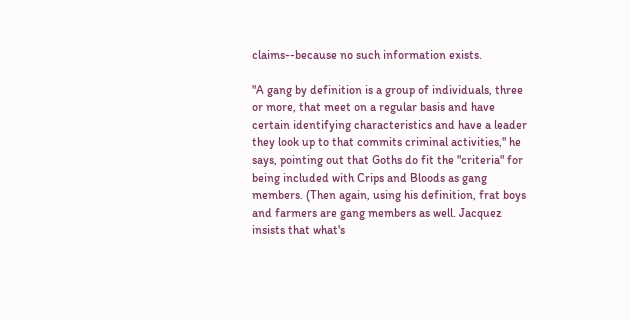claims--because no such information exists.

"A gang by definition is a group of individuals, three or more, that meet on a regular basis and have certain identifying characteristics and have a leader they look up to that commits criminal activities," he says, pointing out that Goths do fit the "criteria" for being included with Crips and Bloods as gang members. (Then again, using his definition, frat boys and farmers are gang members as well. Jacquez insists that what's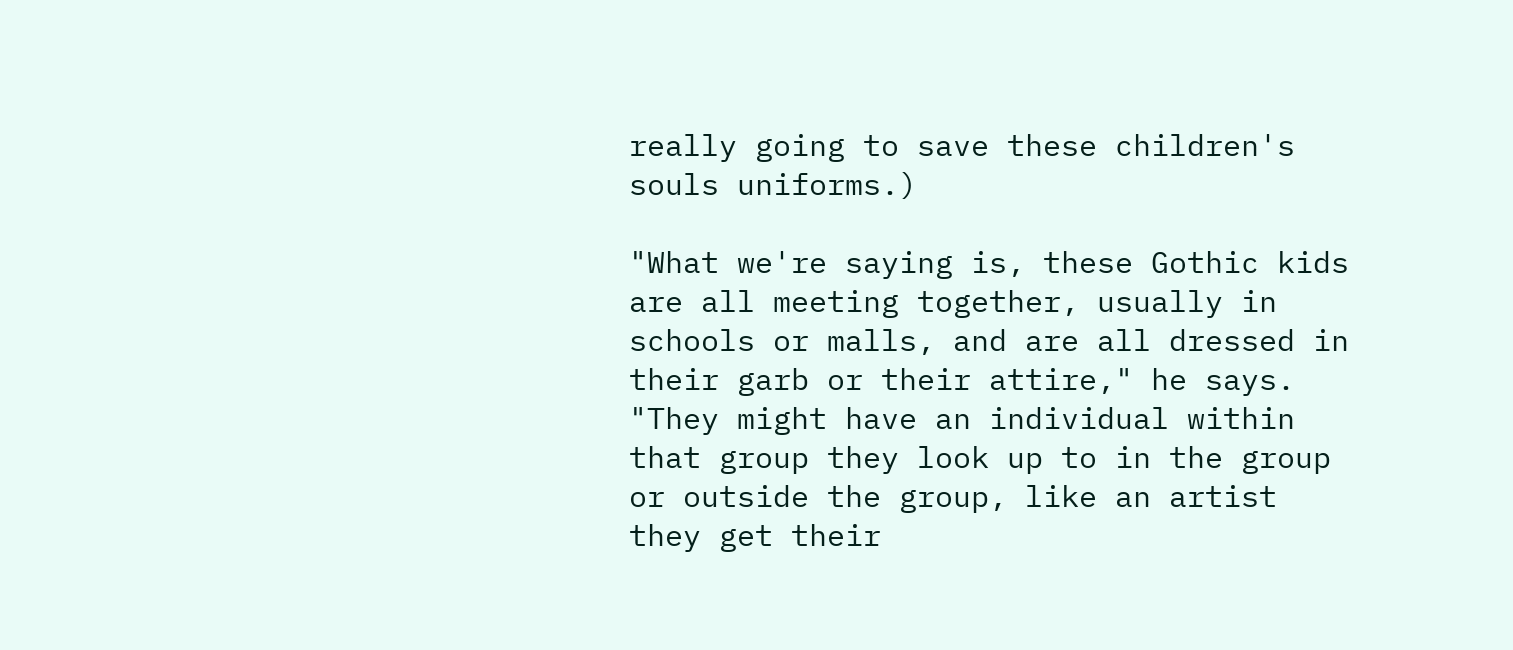really going to save these children's souls uniforms.)

"What we're saying is, these Gothic kids are all meeting together, usually in schools or malls, and are all dressed in their garb or their attire," he says. "They might have an individual within that group they look up to in the group or outside the group, like an artist they get their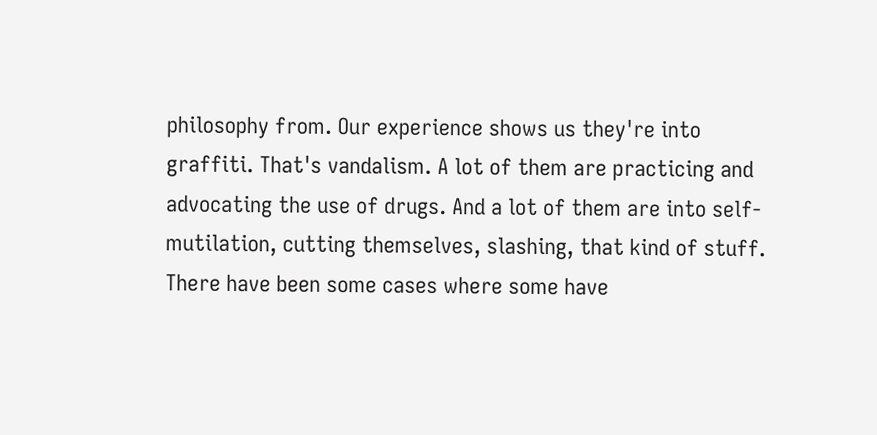philosophy from. Our experience shows us they're into graffiti. That's vandalism. A lot of them are practicing and advocating the use of drugs. And a lot of them are into self-mutilation, cutting themselves, slashing, that kind of stuff. There have been some cases where some have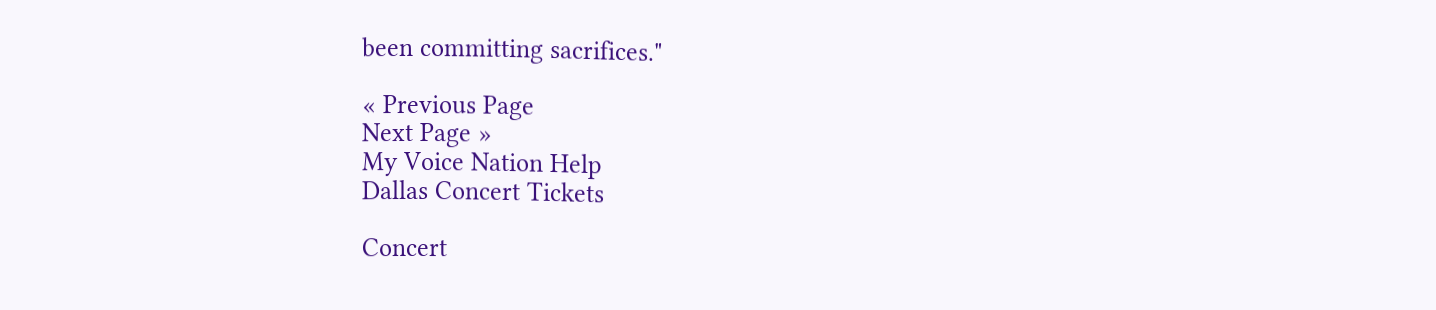been committing sacrifices."

« Previous Page
Next Page »
My Voice Nation Help
Dallas Concert Tickets

Concert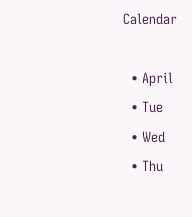Calendar

  • April
  • Tue
  • Wed
  • Thu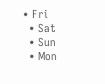• Fri
  • Sat
  • Sun
  • Mon